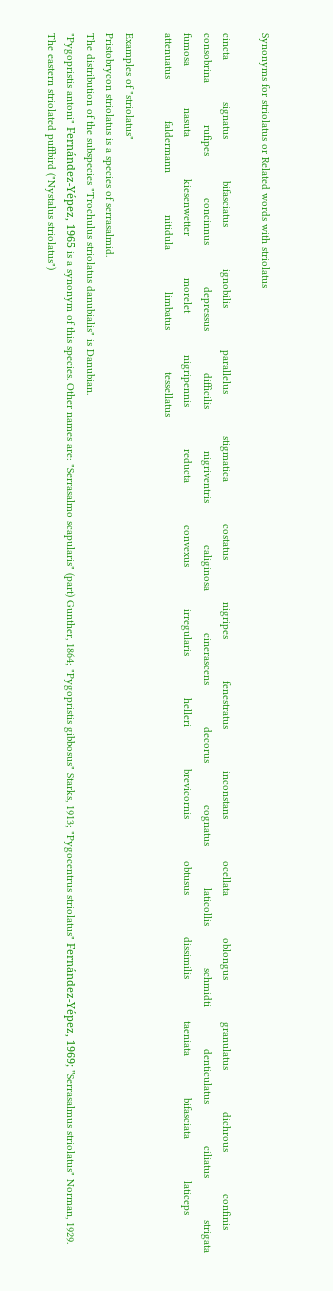Synonyms for striolatus or Related words with striolatus

cincta              signatus              bifasciatus              ignobilis              parallelus              stigmatica              costatus              nigripes              fenestratus              inconstans              ocellata              oblongus              granulatus              dichrous              confinis              consobrina              rufipes              concinnus              depressus              difficilis              nigriventris              caliginosa              cinerascens              decorus              cognatus              laticollis              schmidti              denticulatus              ciliatus              strigata              fumosa              nasuta              kiesenwetter              morelet              nigripennis              reducta              convexus              irregularis              helleri              brevicornis              obtusus              dissimilis              taeniata              bifasciata              laticeps              attenuatus              faldermann              nitidula              limbatus              tessellatus

Examples of "striolatus"
Pristobrycon striolatus is a species of serrasalmid.
The distribution of the subspecies "Trochulus striolatus danubialis" is Danubian.
"Pygopristis antoni" Fernández-Yépez, 1965 is a synonym of this species. Other names are: "Serrasalmo scapularis" (part) Gunther, 1864; "Pygopristis gibbosus" Starks, 1913; "Pygocentrus striolatus" Fernández-Yépez, 1969; "Serrasalmus striolatus" Norman, 1929.
The eastern striolated puffbird ("Nystalus striolatus")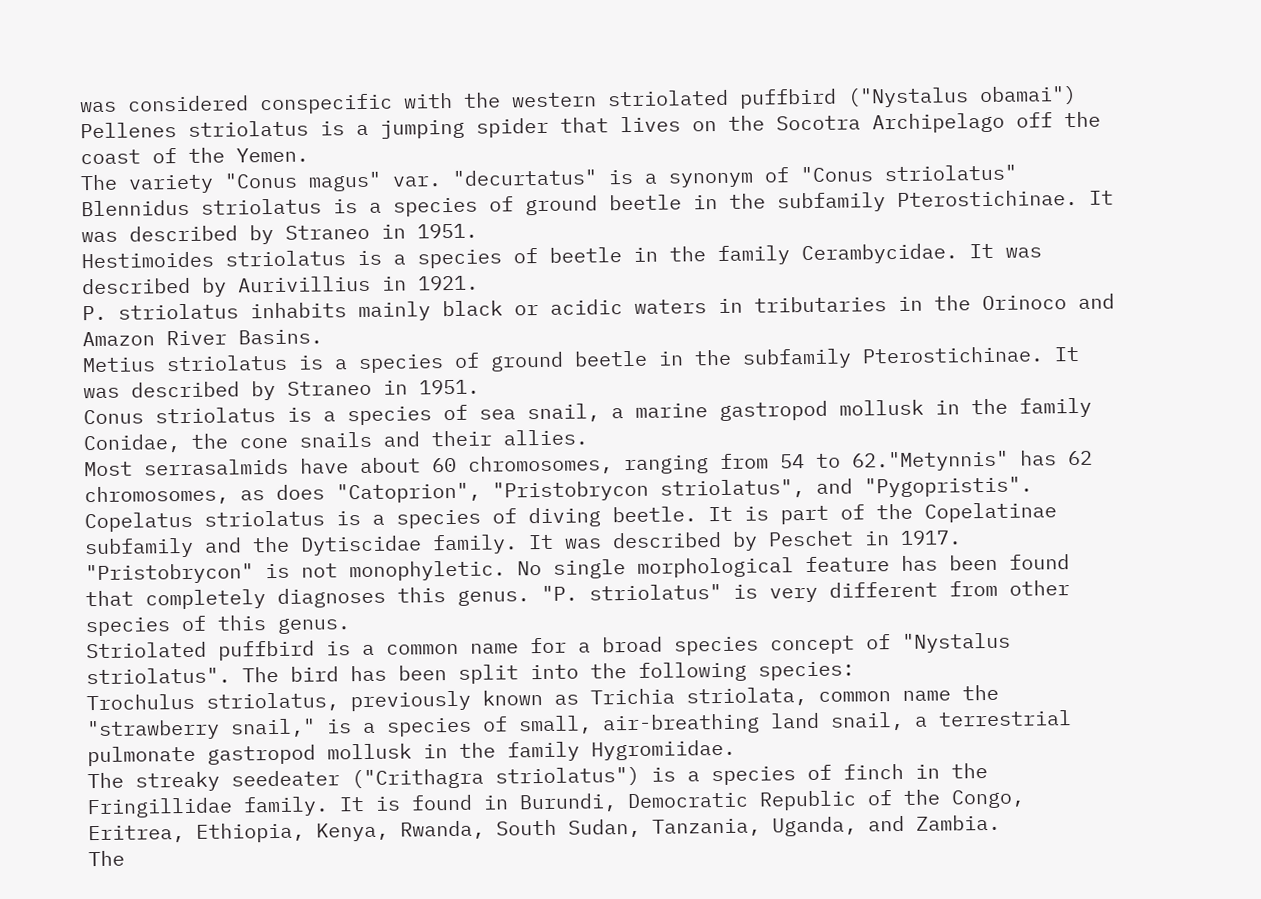was considered conspecific with the western striolated puffbird ("Nystalus obamai")
Pellenes striolatus is a jumping spider that lives on the Socotra Archipelago off the coast of the Yemen.
The variety "Conus magus" var. "decurtatus" is a synonym of "Conus striolatus"
Blennidus striolatus is a species of ground beetle in the subfamily Pterostichinae. It was described by Straneo in 1951.
Hestimoides striolatus is a species of beetle in the family Cerambycidae. It was described by Aurivillius in 1921.
P. striolatus inhabits mainly black or acidic waters in tributaries in the Orinoco and Amazon River Basins.
Metius striolatus is a species of ground beetle in the subfamily Pterostichinae. It was described by Straneo in 1951.
Conus striolatus is a species of sea snail, a marine gastropod mollusk in the family Conidae, the cone snails and their allies.
Most serrasalmids have about 60 chromosomes, ranging from 54 to 62."Metynnis" has 62 chromosomes, as does "Catoprion", "Pristobrycon striolatus", and "Pygopristis".
Copelatus striolatus is a species of diving beetle. It is part of the Copelatinae subfamily and the Dytiscidae family. It was described by Peschet in 1917.
"Pristobrycon" is not monophyletic. No single morphological feature has been found that completely diagnoses this genus. "P. striolatus" is very different from other species of this genus.
Striolated puffbird is a common name for a broad species concept of "Nystalus striolatus". The bird has been split into the following species:
Trochulus striolatus, previously known as Trichia striolata, common name the "strawberry snail," is a species of small, air-breathing land snail, a terrestrial pulmonate gastropod mollusk in the family Hygromiidae.
The streaky seedeater ("Crithagra striolatus") is a species of finch in the Fringillidae family. It is found in Burundi, Democratic Republic of the Congo, Eritrea, Ethiopia, Kenya, Rwanda, South Sudan, Tanzania, Uganda, and Zambia.
The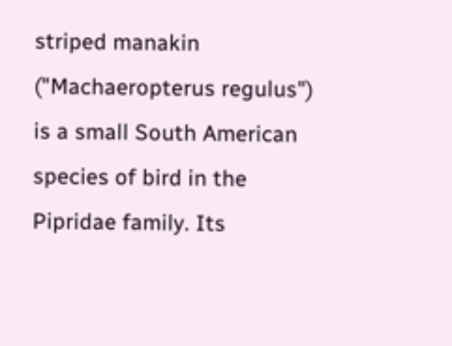striped manakin ("Machaeropterus regulus") is a small South American species of bird in the Pipridae family. Its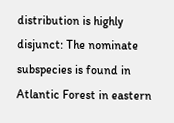distribution is highly disjunct: The nominate subspecies is found in Atlantic Forest in eastern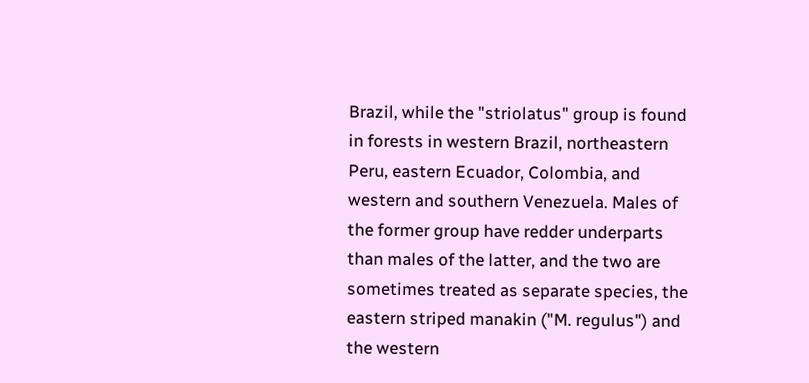Brazil, while the "striolatus" group is found in forests in western Brazil, northeastern Peru, eastern Ecuador, Colombia, and western and southern Venezuela. Males of the former group have redder underparts than males of the latter, and the two are sometimes treated as separate species, the eastern striped manakin ("M. regulus") and the western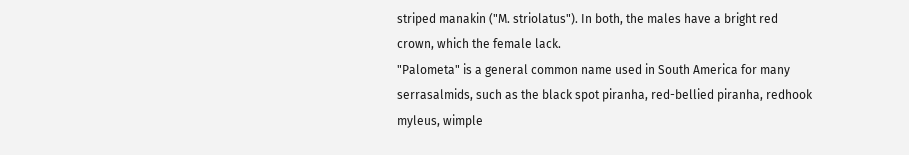striped manakin ("M. striolatus"). In both, the males have a bright red crown, which the female lack.
"Palometa" is a general common name used in South America for many serrasalmids, such as the black spot piranha, red-bellied piranha, redhook myleus, wimple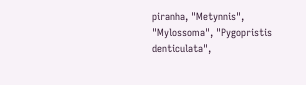piranha, "Metynnis", "Mylossoma", "Pygopristis denticulata",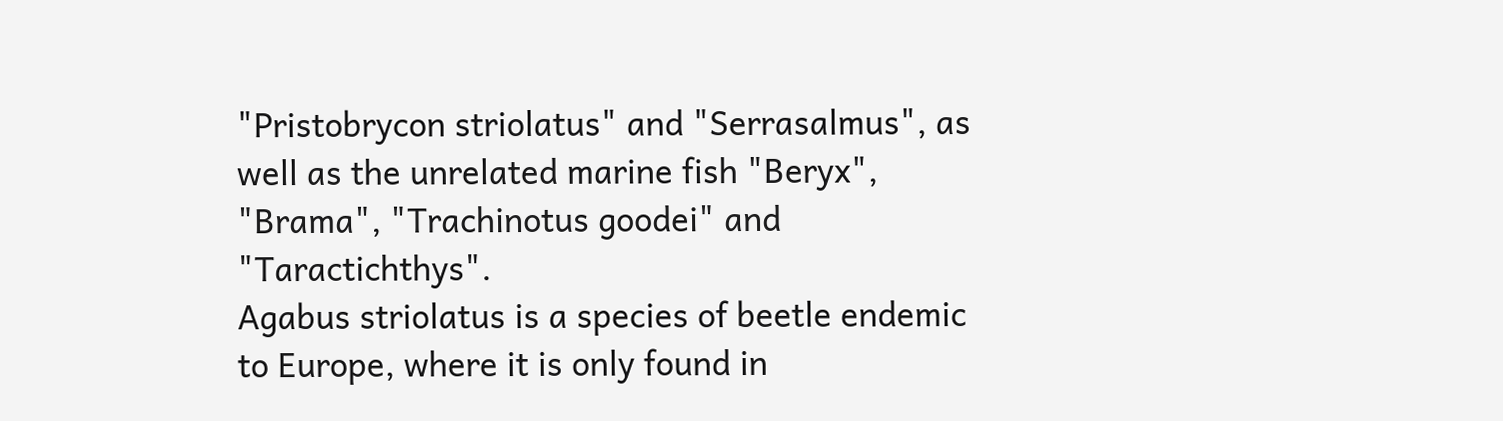"Pristobrycon striolatus" and "Serrasalmus", as well as the unrelated marine fish "Beryx", "Brama", "Trachinotus goodei" and "Taractichthys".
Agabus striolatus is a species of beetle endemic to Europe, where it is only found in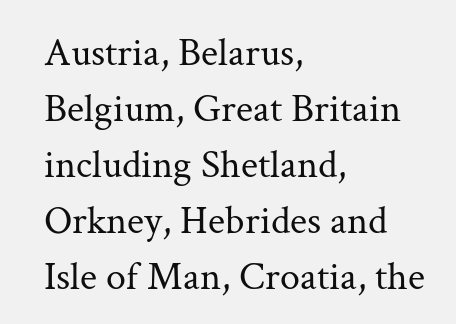Austria, Belarus, Belgium, Great Britain including Shetland, Orkney, Hebrides and Isle of Man, Croatia, the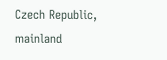Czech Republic, mainland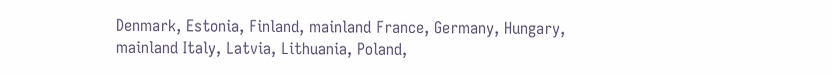Denmark, Estonia, Finland, mainland France, Germany, Hungary, mainland Italy, Latvia, Lithuania, Poland,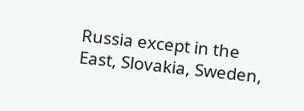Russia except in the East, Slovakia, Sweden,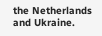the Netherlands and Ukraine.